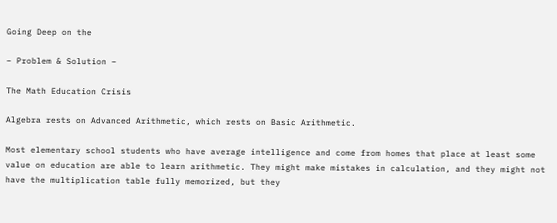Going Deep on the

– Problem & Solution –

The Math Education Crisis

Algebra rests on Advanced Arithmetic, which rests on Basic Arithmetic.

Most elementary school students who have average intelligence and come from homes that place at least some value on education are able to learn arithmetic. They might make mistakes in calculation, and they might not have the multiplication table fully memorized, but they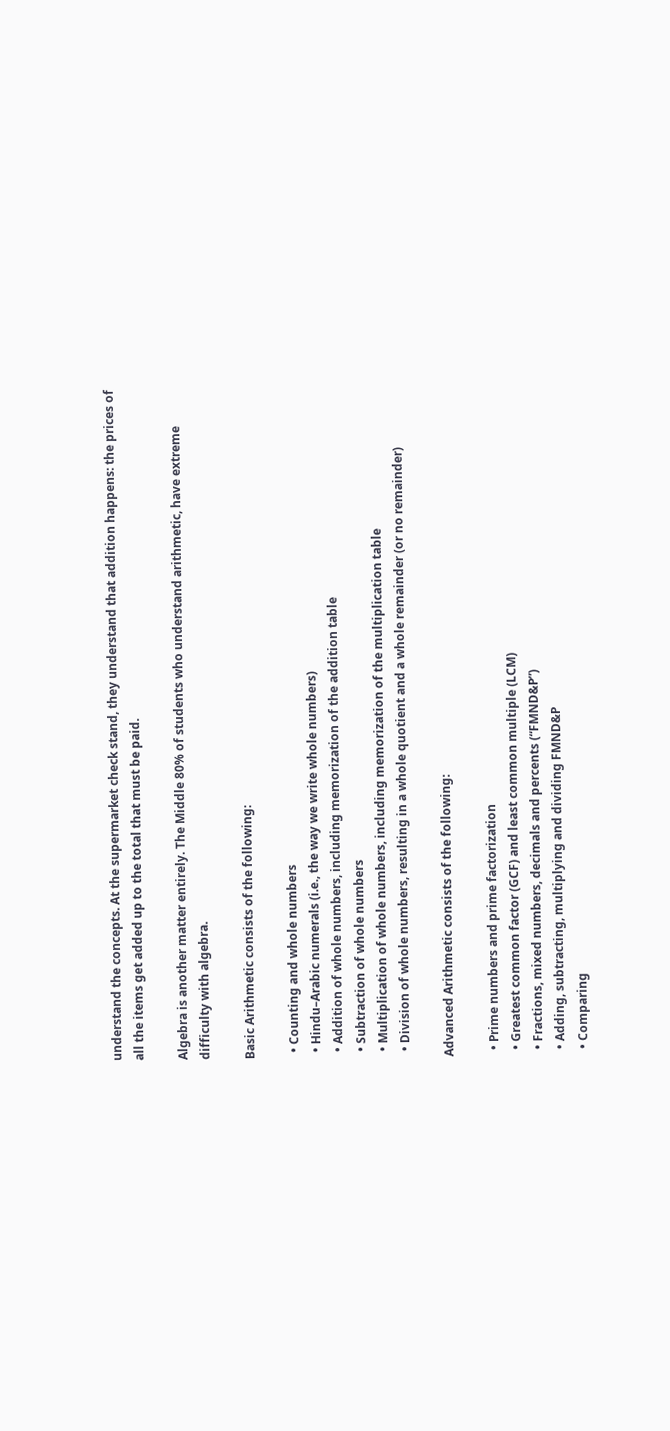understand the concepts. At the supermarket check stand, they understand that addition happens: the prices of all the items get added up to the total that must be paid.

Algebra is another matter entirely. The Middle 80% of students who understand arithmetic, have extreme difficulty with algebra.

Basic Arithmetic consists of the following:

  • Counting and whole numbers
  • Hindu–Arabic numerals (i.e., the way we write whole numbers)
  • Addition of whole numbers, including memorization of the addition table
  • Subtraction of whole numbers
  • Multiplication of whole numbers, including memorization of the multiplication table
  • Division of whole numbers, resulting in a whole quotient and a whole remainder (or no remainder)

Advanced Arithmetic consists of the following:

  • Prime numbers and prime factorization
  • Greatest common factor (GCF) and least common multiple (LCM)
  • Fractions, mixed numbers, decimals and percents (“FMND&P”)
  • Adding, subtracting, multiplying and dividing FMND&P
  • Comparing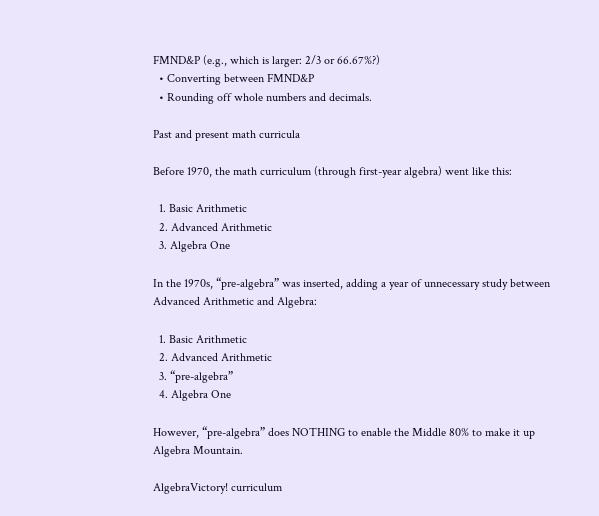FMND&P (e.g., which is larger: 2/3 or 66.67%?)
  • Converting between FMND&P
  • Rounding off whole numbers and decimals.

Past and present math curricula

Before 1970, the math curriculum (through first-year algebra) went like this:

  1. Basic Arithmetic
  2. Advanced Arithmetic
  3. Algebra One

In the 1970s, “pre-algebra” was inserted, adding a year of unnecessary study between Advanced Arithmetic and Algebra:

  1. Basic Arithmetic
  2. Advanced Arithmetic
  3. “pre-algebra”
  4. Algebra One

However, “pre-algebra” does NOTHING to enable the Middle 80% to make it up Algebra Mountain.

AlgebraVictory! curriculum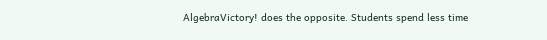AlgebraVictory! does the opposite. Students spend less time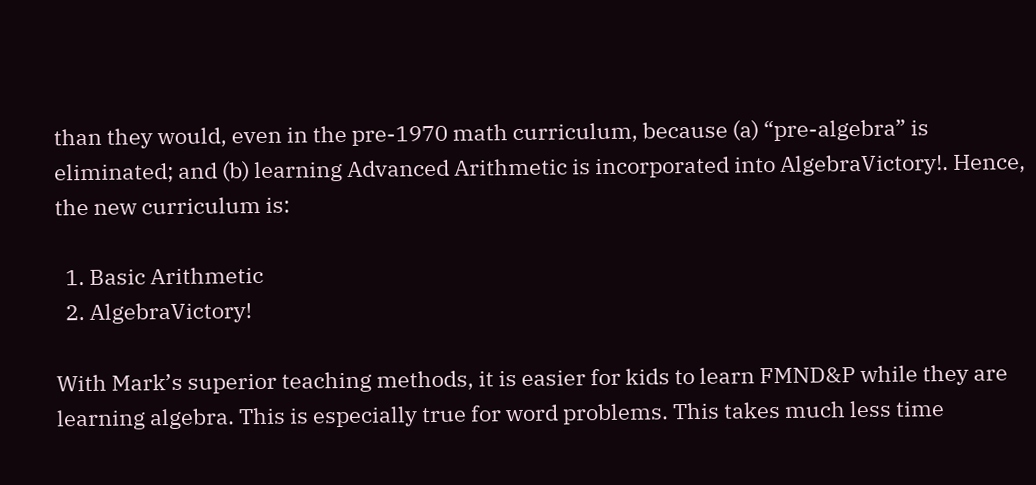than they would, even in the pre-1970 math curriculum, because (a) “pre-algebra” is eliminated; and (b) learning Advanced Arithmetic is incorporated into AlgebraVictory!. Hence, the new curriculum is:

  1. Basic Arithmetic
  2. AlgebraVictory!

With Mark’s superior teaching methods, it is easier for kids to learn FMND&P while they are learning algebra. This is especially true for word problems. This takes much less time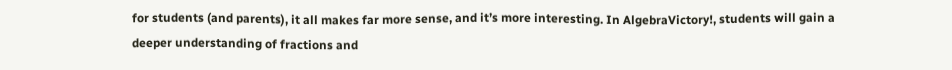for students (and parents), it all makes far more sense, and it’s more interesting. In AlgebraVictory!, students will gain a deeper understanding of fractions and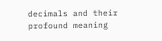decimals and their profound meaning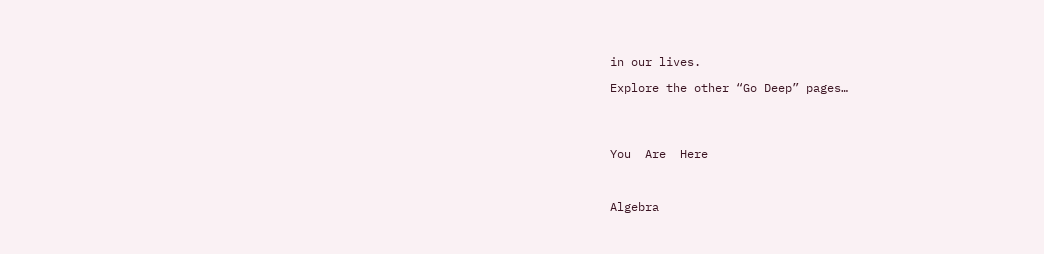in our lives.

Explore the other “Go Deep” pages…




You  Are  Here



Algebra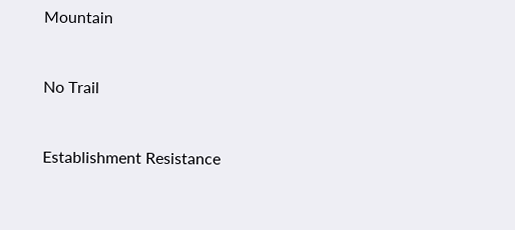Mountain



No Trail



Establishment Resistance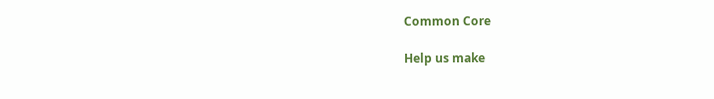Common Core

Help us make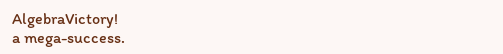AlgebraVictory!
a mega-success.